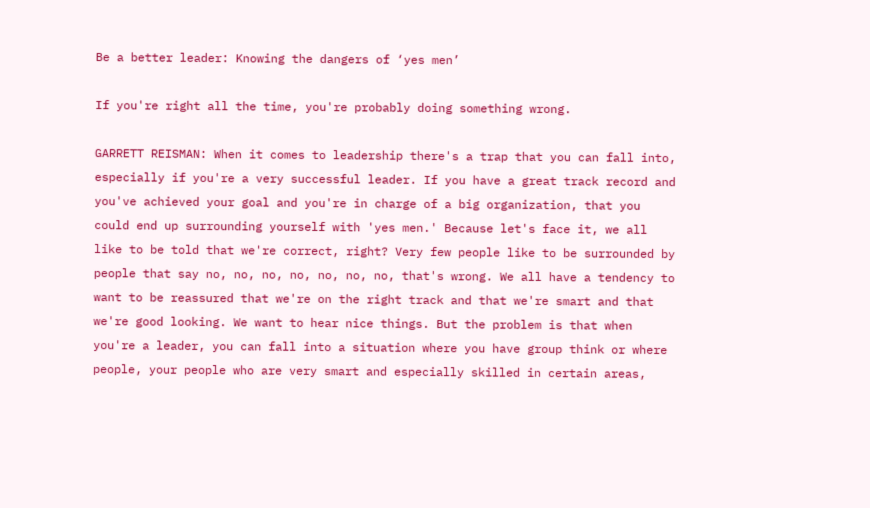Be a better leader: Knowing the dangers of ‘yes men’

If you're right all the time, you're probably doing something wrong.

GARRETT REISMAN: When it comes to leadership there's a trap that you can fall into, especially if you're a very successful leader. If you have a great track record and you've achieved your goal and you're in charge of a big organization, that you could end up surrounding yourself with 'yes men.' Because let's face it, we all like to be told that we're correct, right? Very few people like to be surrounded by people that say no, no, no, no, no, no, no, that's wrong. We all have a tendency to want to be reassured that we're on the right track and that we're smart and that we're good looking. We want to hear nice things. But the problem is that when you're a leader, you can fall into a situation where you have group think or where people, your people who are very smart and especially skilled in certain areas,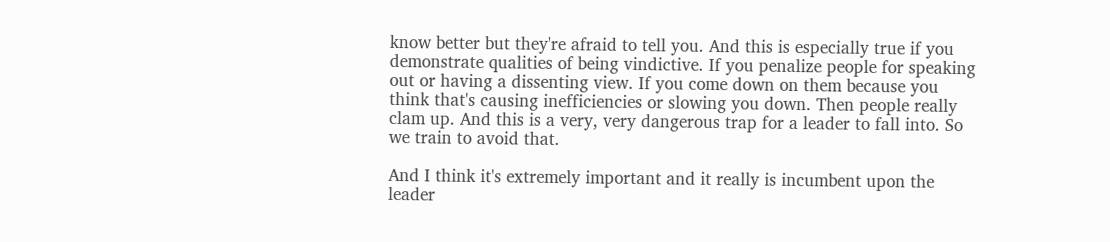know better but they're afraid to tell you. And this is especially true if you demonstrate qualities of being vindictive. If you penalize people for speaking out or having a dissenting view. If you come down on them because you think that's causing inefficiencies or slowing you down. Then people really clam up. And this is a very, very dangerous trap for a leader to fall into. So we train to avoid that.

And I think it's extremely important and it really is incumbent upon the leader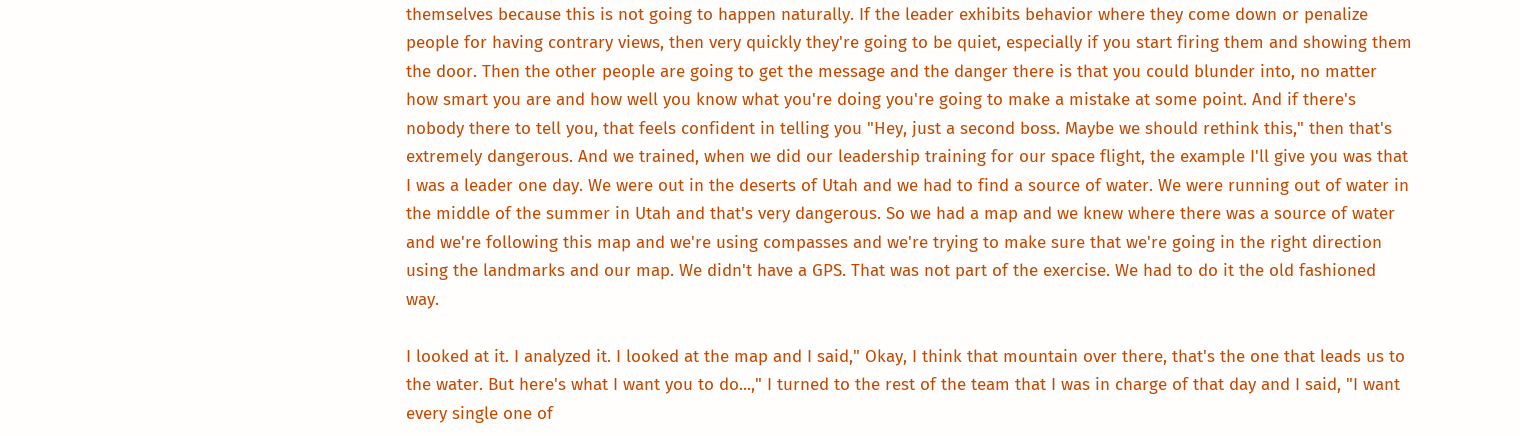themselves because this is not going to happen naturally. If the leader exhibits behavior where they come down or penalize people for having contrary views, then very quickly they're going to be quiet, especially if you start firing them and showing them the door. Then the other people are going to get the message and the danger there is that you could blunder into, no matter how smart you are and how well you know what you're doing you're going to make a mistake at some point. And if there's nobody there to tell you, that feels confident in telling you "Hey, just a second boss. Maybe we should rethink this," then that's extremely dangerous. And we trained, when we did our leadership training for our space flight, the example I'll give you was that I was a leader one day. We were out in the deserts of Utah and we had to find a source of water. We were running out of water in the middle of the summer in Utah and that's very dangerous. So we had a map and we knew where there was a source of water and we're following this map and we're using compasses and we're trying to make sure that we're going in the right direction using the landmarks and our map. We didn't have a GPS. That was not part of the exercise. We had to do it the old fashioned way.

I looked at it. I analyzed it. I looked at the map and I said," Okay, I think that mountain over there, that's the one that leads us to the water. But here's what I want you to do...," I turned to the rest of the team that I was in charge of that day and I said, "I want every single one of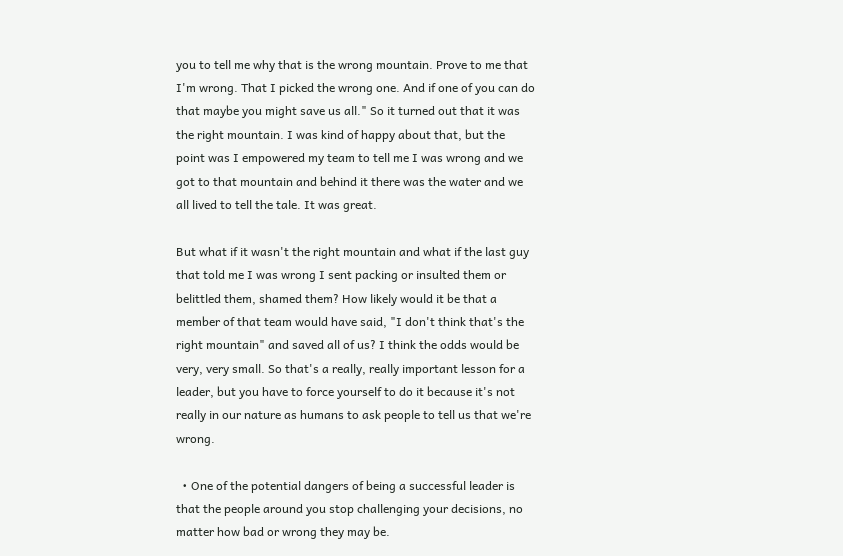you to tell me why that is the wrong mountain. Prove to me that I'm wrong. That I picked the wrong one. And if one of you can do that maybe you might save us all." So it turned out that it was the right mountain. I was kind of happy about that, but the point was I empowered my team to tell me I was wrong and we got to that mountain and behind it there was the water and we all lived to tell the tale. It was great.

But what if it wasn't the right mountain and what if the last guy that told me I was wrong I sent packing or insulted them or belittled them, shamed them? How likely would it be that a member of that team would have said, "I don't think that's the right mountain" and saved all of us? I think the odds would be very, very small. So that's a really, really important lesson for a leader, but you have to force yourself to do it because it's not really in our nature as humans to ask people to tell us that we're wrong.

  • One of the potential dangers of being a successful leader is that the people around you stop challenging your decisions, no matter how bad or wrong they may be.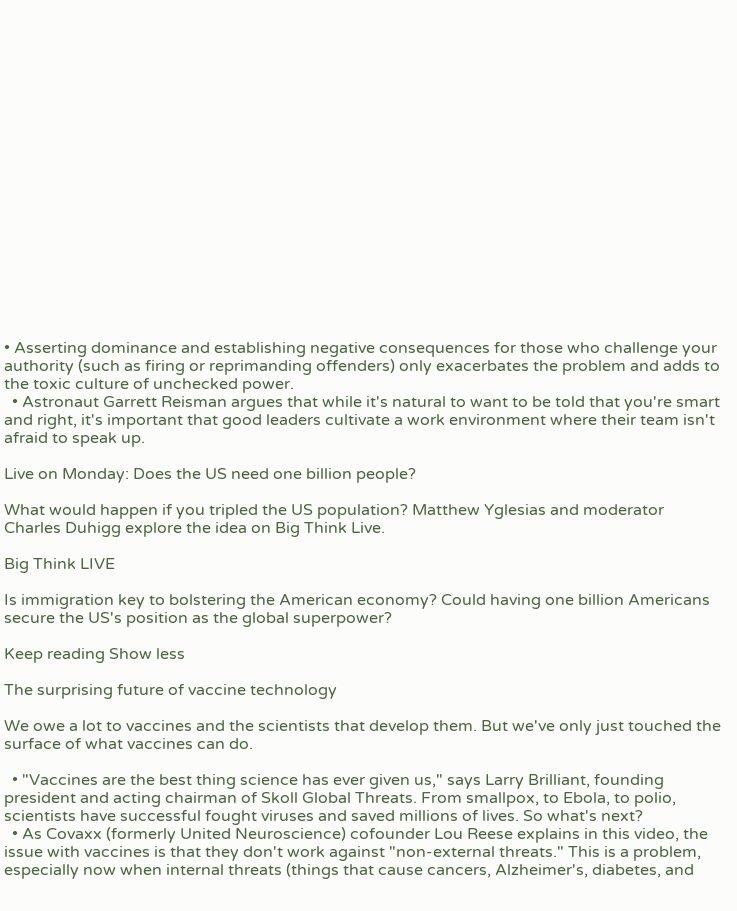• Asserting dominance and establishing negative consequences for those who challenge your authority (such as firing or reprimanding offenders) only exacerbates the problem and adds to the toxic culture of unchecked power.
  • Astronaut Garrett Reisman argues that while it's natural to want to be told that you're smart and right, it's important that good leaders cultivate a work environment where their team isn't afraid to speak up.

Live on Monday: Does the US need one billion people?

What would happen if you tripled the US population? Matthew Yglesias and moderator Charles Duhigg explore the idea on Big Think Live.

Big Think LIVE

Is immigration key to bolstering the American economy? Could having one billion Americans secure the US's position as the global superpower?

Keep reading Show less

The surprising future of vaccine technology

We owe a lot to vaccines and the scientists that develop them. But we've only just touched the surface of what vaccines can do.

  • "Vaccines are the best thing science has ever given us," says Larry Brilliant, founding president and acting chairman of Skoll Global Threats. From smallpox, to Ebola, to polio, scientists have successful fought viruses and saved millions of lives. So what's next?
  • As Covaxx (formerly United Neuroscience) cofounder Lou Reese explains in this video, the issue with vaccines is that they don't work against "non-external threats." This is a problem, especially now when internal threats (things that cause cancers, Alzheimer's, diabetes, and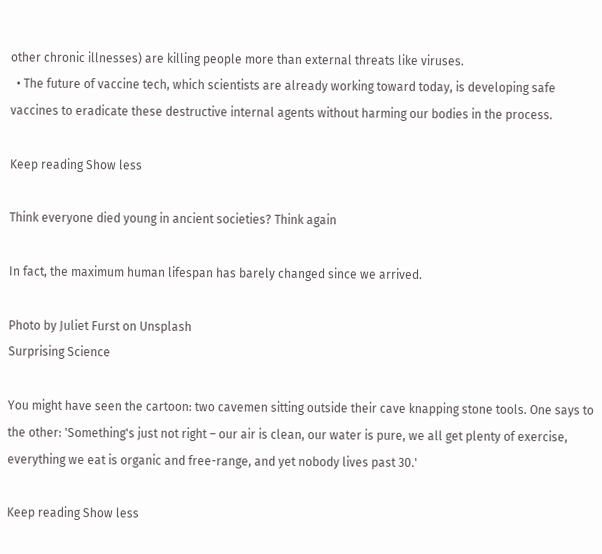other chronic illnesses) are killing people more than external threats like viruses.
  • The future of vaccine tech, which scientists are already working toward today, is developing safe vaccines to eradicate these destructive internal agents without harming our bodies in the process.

Keep reading Show less

Think everyone died young in ancient societies? Think again

In fact, the maximum human lifespan has barely changed since we arrived.

Photo by Juliet Furst on Unsplash
Surprising Science

You might have seen the cartoon: two cavemen sitting outside their cave knapping stone tools. One says to the other: 'Something's just not right – our air is clean, our water is pure, we all get plenty of exercise, everything we eat is organic and free-range, and yet nobody lives past 30.'

Keep reading Show less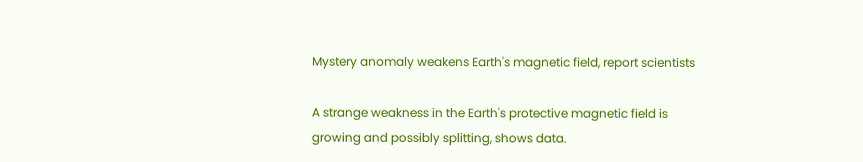Mystery anomaly weakens Earth's magnetic field, report scientists

A strange weakness in the Earth's protective magnetic field is growing and possibly splitting, shows data.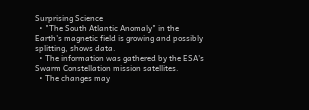Surprising Science
  • "The South Atlantic Anomaly" in the Earth's magnetic field is growing and possibly splitting, shows data.
  • The information was gathered by the ESA's Swarm Constellation mission satellites.
  • The changes may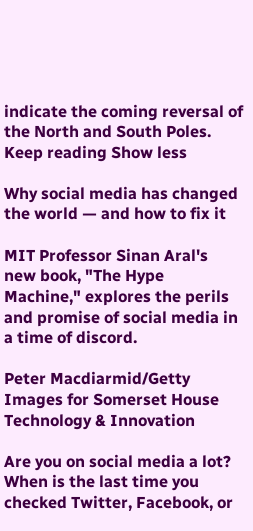indicate the coming reversal of the North and South Poles.
Keep reading Show less

Why social media has changed the world — and how to fix it

MIT Professor Sinan Aral's new book, "The Hype Machine," explores the perils and promise of social media in a time of discord.

Peter Macdiarmid/Getty Images for Somerset House
Technology & Innovation

Are you on social media a lot? When is the last time you checked Twitter, Facebook, or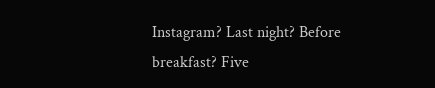Instagram? Last night? Before breakfast? Five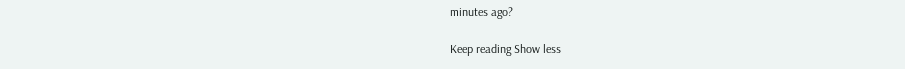minutes ago?

Keep reading Show less